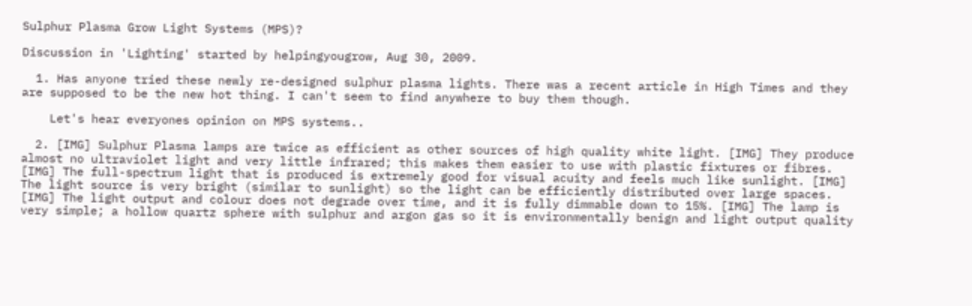Sulphur Plasma Grow Light Systems (MPS)?

Discussion in 'Lighting' started by helpingyougrow, Aug 30, 2009.

  1. Has anyone tried these newly re-designed sulphur plasma lights. There was a recent article in High Times and they are supposed to be the new hot thing. I can't seem to find anywhere to buy them though.

    Let's hear everyones opinion on MPS systems..

  2. [IMG] Sulphur Plasma lamps are twice as efficient as other sources of high quality white light. [IMG] They produce almost no ultraviolet light and very little infrared; this makes them easier to use with plastic fixtures or fibres. [IMG] The full-spectrum light that is produced is extremely good for visual acuity and feels much like sunlight. [IMG] The light source is very bright (similar to sunlight) so the light can be efficiently distributed over large spaces. [IMG] The light output and colour does not degrade over time, and it is fully dimmable down to 15%. [IMG] The lamp is very simple; a hollow quartz sphere with sulphur and argon gas so it is environmentally benign and light output quality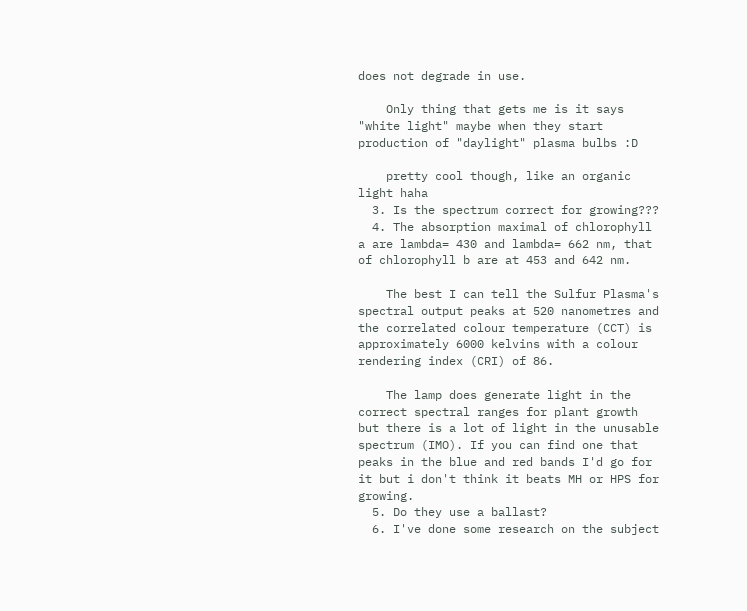does not degrade in use.

    Only thing that gets me is it says "white light" maybe when they start production of "daylight" plasma bulbs :D

    pretty cool though, like an organic light haha
  3. Is the spectrum correct for growing???
  4. The absorption maximal of chlorophyll a are lambda= 430 and lambda= 662 nm, that of chlorophyll b are at 453 and 642 nm.

    The best I can tell the Sulfur Plasma's spectral output peaks at 520 nanometres and the correlated colour temperature (CCT) is approximately 6000 kelvins with a colour rendering index (CRI) of 86.

    The lamp does generate light in the correct spectral ranges for plant growth but there is a lot of light in the unusable spectrum (IMO). If you can find one that peaks in the blue and red bands I'd go for it but i don't think it beats MH or HPS for growing.
  5. Do they use a ballast?
  6. I've done some research on the subject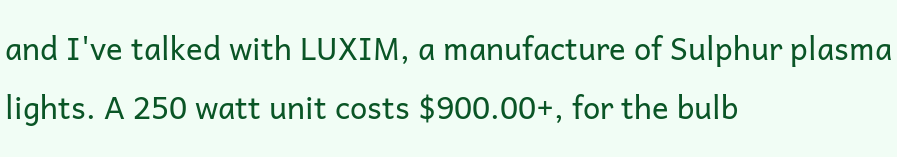and I've talked with LUXIM, a manufacture of Sulphur plasma lights. A 250 watt unit costs $900.00+, for the bulb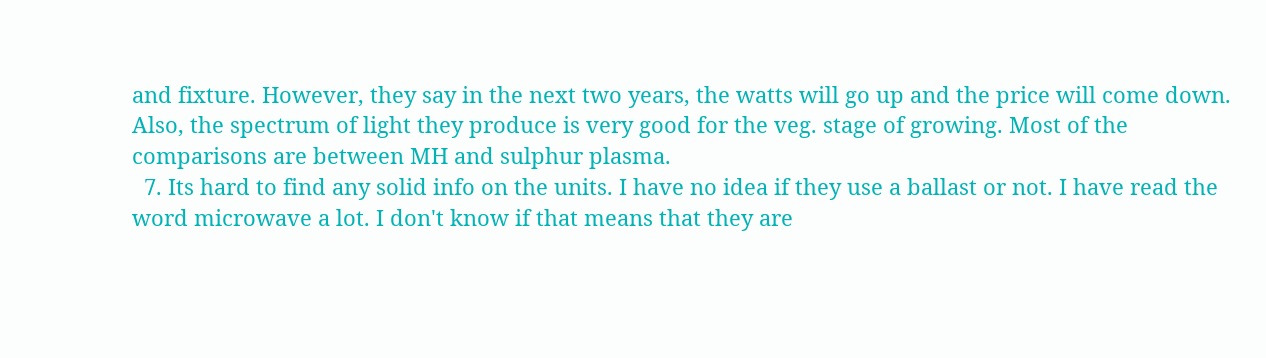and fixture. However, they say in the next two years, the watts will go up and the price will come down. Also, the spectrum of light they produce is very good for the veg. stage of growing. Most of the comparisons are between MH and sulphur plasma.
  7. Its hard to find any solid info on the units. I have no idea if they use a ballast or not. I have read the word microwave a lot. I don't know if that means that they are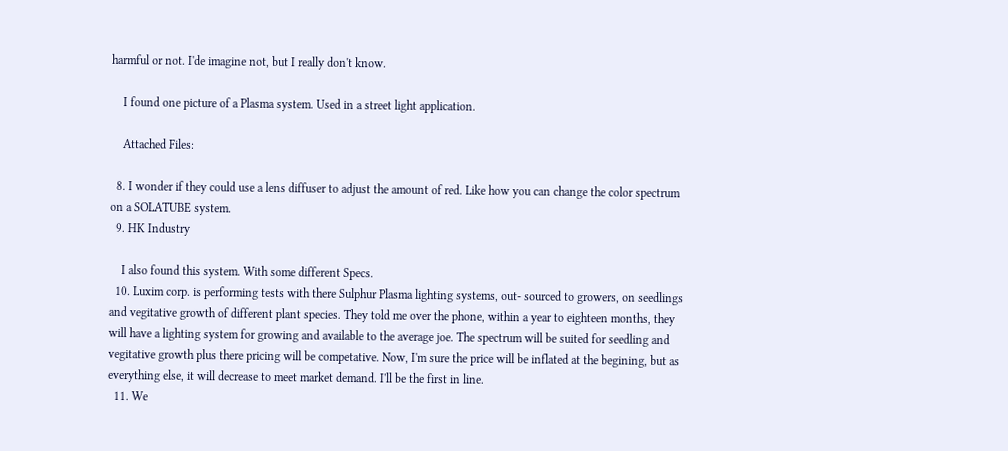harmful or not. I'de imagine not, but I really don't know.

    I found one picture of a Plasma system. Used in a street light application.

    Attached Files:

  8. I wonder if they could use a lens diffuser to adjust the amount of red. Like how you can change the color spectrum on a SOLATUBE system.
  9. HK Industry

    I also found this system. With some different Specs.
  10. Luxim corp. is performing tests with there Sulphur Plasma lighting systems, out- sourced to growers, on seedlings and vegitative growth of different plant species. They told me over the phone, within a year to eighteen months, they will have a lighting system for growing and available to the average joe. The spectrum will be suited for seedling and vegitative growth plus there pricing will be competative. Now, I'm sure the price will be inflated at the begining, but as everything else, it will decrease to meet market demand. I'll be the first in line.
  11. We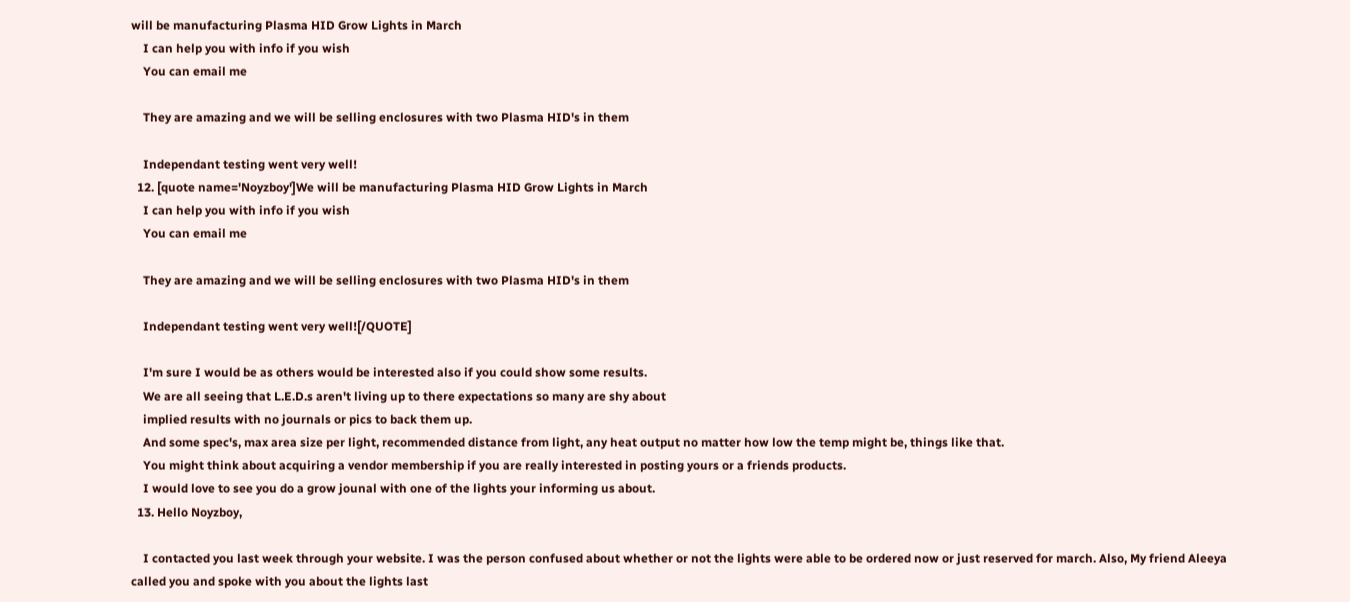will be manufacturing Plasma HID Grow Lights in March
    I can help you with info if you wish
    You can email me

    They are amazing and we will be selling enclosures with two Plasma HID's in them

    Independant testing went very well!
  12. [quote name='Noyzboy']We will be manufacturing Plasma HID Grow Lights in March
    I can help you with info if you wish
    You can email me

    They are amazing and we will be selling enclosures with two Plasma HID's in them

    Independant testing went very well![/QUOTE]

    I'm sure I would be as others would be interested also if you could show some results.
    We are all seeing that L.E.D.s aren't living up to there expectations so many are shy about
    implied results with no journals or pics to back them up.
    And some spec's, max area size per light, recommended distance from light, any heat output no matter how low the temp might be, things like that.
    You might think about acquiring a vendor membership if you are really interested in posting yours or a friends products.
    I would love to see you do a grow jounal with one of the lights your informing us about.
  13. Hello Noyzboy,

    I contacted you last week through your website. I was the person confused about whether or not the lights were able to be ordered now or just reserved for march. Also, My friend Aleeya called you and spoke with you about the lights last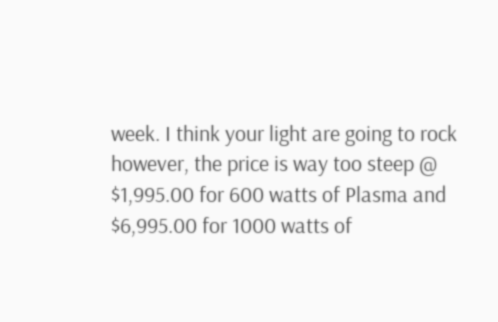week. I think your light are going to rock however, the price is way too steep @ $1,995.00 for 600 watts of Plasma and $6,995.00 for 1000 watts of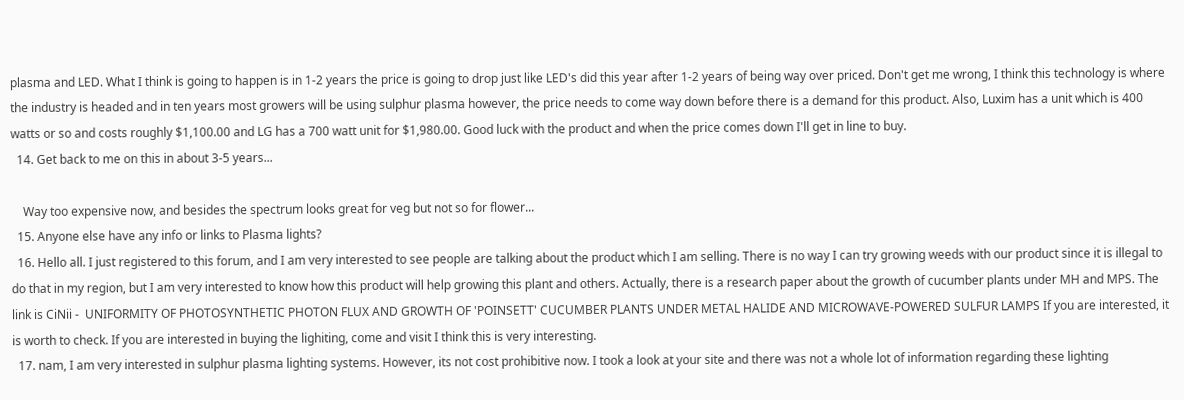plasma and LED. What I think is going to happen is in 1-2 years the price is going to drop just like LED's did this year after 1-2 years of being way over priced. Don't get me wrong, I think this technology is where the industry is headed and in ten years most growers will be using sulphur plasma however, the price needs to come way down before there is a demand for this product. Also, Luxim has a unit which is 400 watts or so and costs roughly $1,100.00 and LG has a 700 watt unit for $1,980.00. Good luck with the product and when the price comes down I'll get in line to buy.
  14. Get back to me on this in about 3-5 years...

    Way too expensive now, and besides the spectrum looks great for veg but not so for flower...
  15. Anyone else have any info or links to Plasma lights?
  16. Hello all. I just registered to this forum, and I am very interested to see people are talking about the product which I am selling. There is no way I can try growing weeds with our product since it is illegal to do that in my region, but I am very interested to know how this product will help growing this plant and others. Actually, there is a research paper about the growth of cucumber plants under MH and MPS. The link is CiNii -  UNIFORMITY OF PHOTOSYNTHETIC PHOTON FLUX AND GROWTH OF 'POINSETT' CUCUMBER PLANTS UNDER METAL HALIDE AND MICROWAVE-POWERED SULFUR LAMPS If you are interested, it is worth to check. If you are interested in buying the lighiting, come and visit I think this is very interesting.
  17. nam, I am very interested in sulphur plasma lighting systems. However, its not cost prohibitive now. I took a look at your site and there was not a whole lot of information regarding these lighting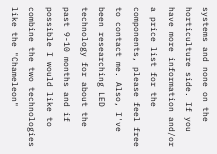systems and none on the horticulture side. If you have more information and/or a price list for the components, please feel free to contact me. Also, I've been researching LED technology for about the past 9-10 months and if possible I would like to combine the two technologies like the "Chameleon"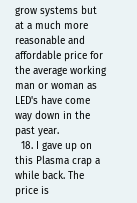grow systems but at a much more reasonable and affordable price for the average working man or woman as LED's have come way down in the past year.
  18. I gave up on this Plasma crap a while back. The price is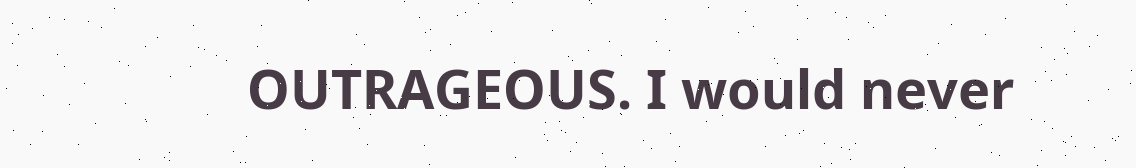OUTRAGEOUS. I would never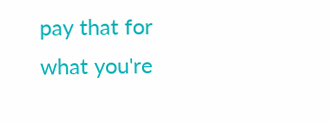pay that for what you're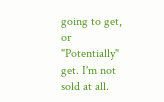going to get, or "Potentially" get. I'm not sold at all.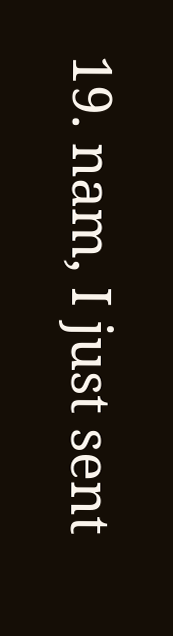19. nam, I just sent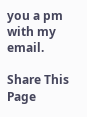you a pm with my email.

Share This Page